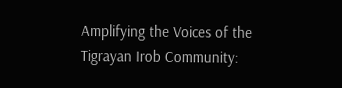Amplifying the Voices of the Tigrayan Irob Community: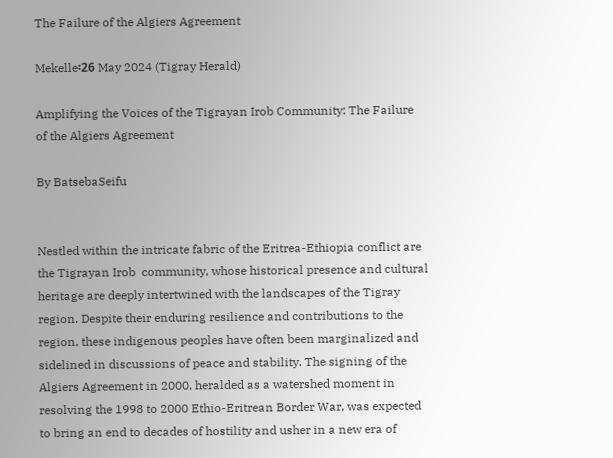The Failure of the Algiers Agreement

Mekelle፡26 May 2024 (Tigray Herald)

Amplifying the Voices of the Tigrayan Irob Community: The Failure of the Algiers Agreement

By BatsebaSeifu


Nestled within the intricate fabric of the Eritrea-Ethiopia conflict are the Tigrayan Irob  community, whose historical presence and cultural heritage are deeply intertwined with the landscapes of the Tigray region. Despite their enduring resilience and contributions to the region, these indigenous peoples have often been marginalized and sidelined in discussions of peace and stability. The signing of the Algiers Agreement in 2000, heralded as a watershed moment in resolving the 1998 to 2000 Ethio-Eritrean Border War, was expected to bring an end to decades of hostility and usher in a new era of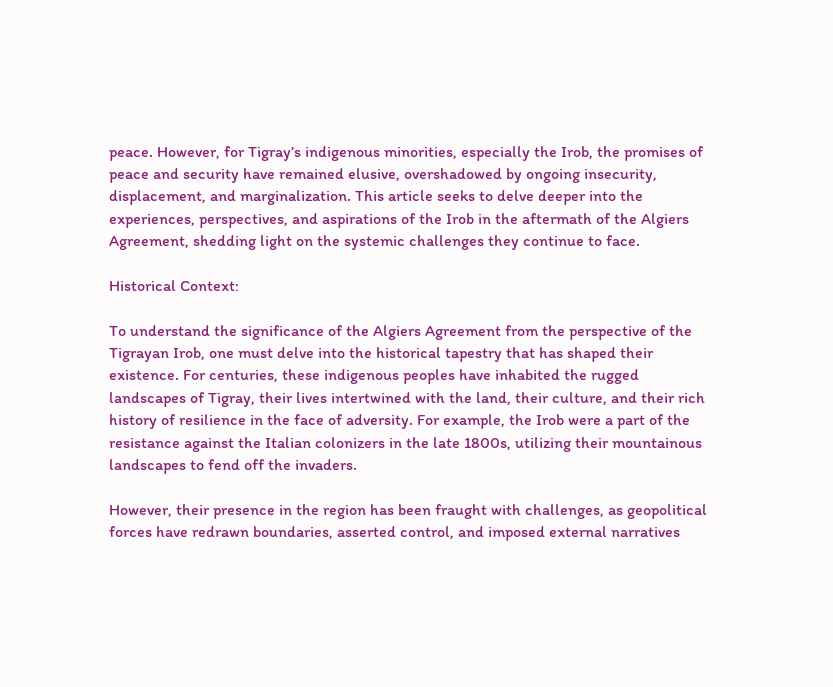peace. However, for Tigray’s indigenous minorities, especially the Irob, the promises of peace and security have remained elusive, overshadowed by ongoing insecurity, displacement, and marginalization. This article seeks to delve deeper into the experiences, perspectives, and aspirations of the Irob in the aftermath of the Algiers Agreement, shedding light on the systemic challenges they continue to face.

Historical Context:

To understand the significance of the Algiers Agreement from the perspective of the Tigrayan Irob, one must delve into the historical tapestry that has shaped their existence. For centuries, these indigenous peoples have inhabited the rugged landscapes of Tigray, their lives intertwined with the land, their culture, and their rich history of resilience in the face of adversity. For example, the Irob were a part of the resistance against the Italian colonizers in the late 1800s, utilizing their mountainous landscapes to fend off the invaders.

However, their presence in the region has been fraught with challenges, as geopolitical forces have redrawn boundaries, asserted control, and imposed external narratives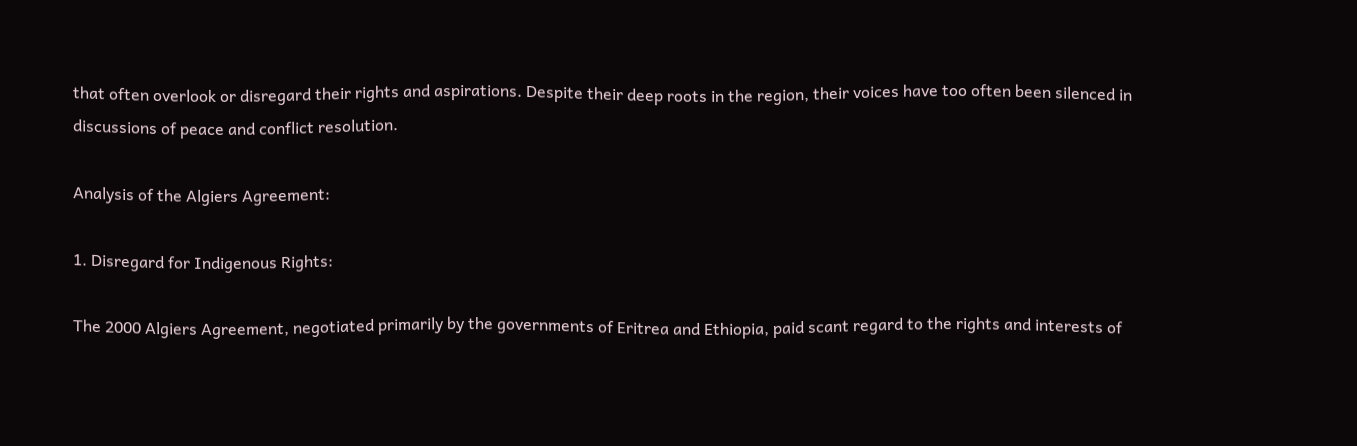that often overlook or disregard their rights and aspirations. Despite their deep roots in the region, their voices have too often been silenced in discussions of peace and conflict resolution.

Analysis of the Algiers Agreement:

1. Disregard for Indigenous Rights:

The 2000 Algiers Agreement, negotiated primarily by the governments of Eritrea and Ethiopia, paid scant regard to the rights and interests of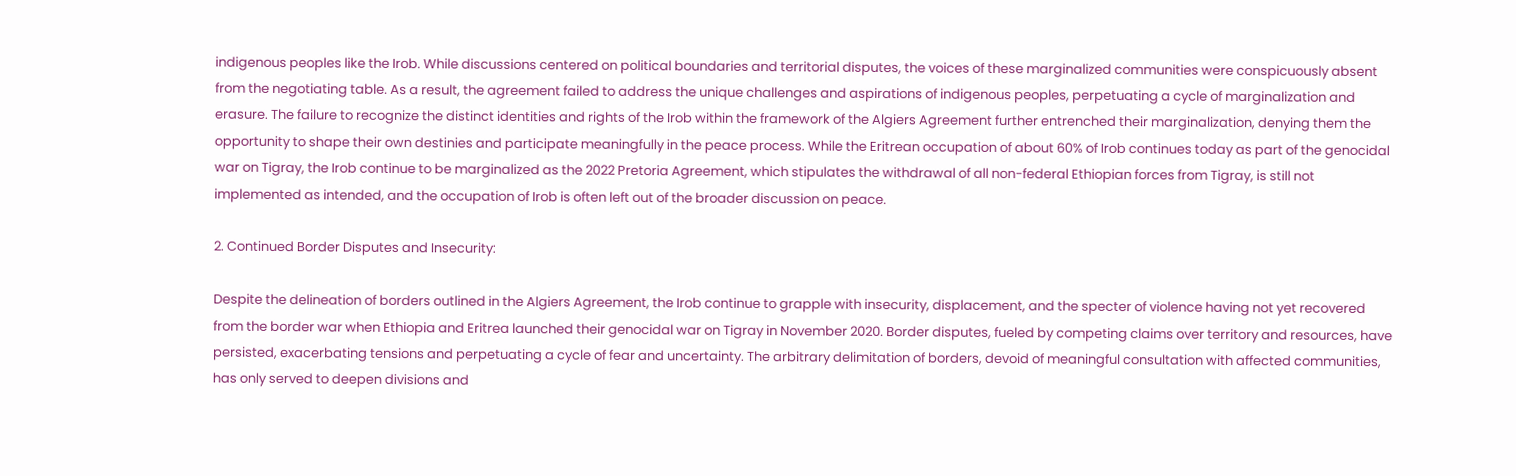indigenous peoples like the Irob. While discussions centered on political boundaries and territorial disputes, the voices of these marginalized communities were conspicuously absent from the negotiating table. As a result, the agreement failed to address the unique challenges and aspirations of indigenous peoples, perpetuating a cycle of marginalization and erasure. The failure to recognize the distinct identities and rights of the Irob within the framework of the Algiers Agreement further entrenched their marginalization, denying them the opportunity to shape their own destinies and participate meaningfully in the peace process. While the Eritrean occupation of about 60% of Irob continues today as part of the genocidal war on Tigray, the Irob continue to be marginalized as the 2022 Pretoria Agreement, which stipulates the withdrawal of all non-federal Ethiopian forces from Tigray, is still not implemented as intended, and the occupation of Irob is often left out of the broader discussion on peace.

2. Continued Border Disputes and Insecurity:

Despite the delineation of borders outlined in the Algiers Agreement, the Irob continue to grapple with insecurity, displacement, and the specter of violence having not yet recovered from the border war when Ethiopia and Eritrea launched their genocidal war on Tigray in November 2020. Border disputes, fueled by competing claims over territory and resources, have persisted, exacerbating tensions and perpetuating a cycle of fear and uncertainty. The arbitrary delimitation of borders, devoid of meaningful consultation with affected communities, has only served to deepen divisions and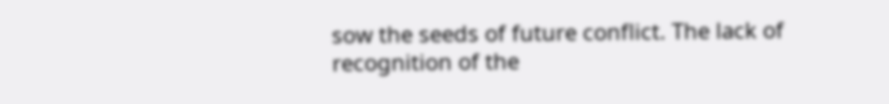sow the seeds of future conflict. The lack of recognition of the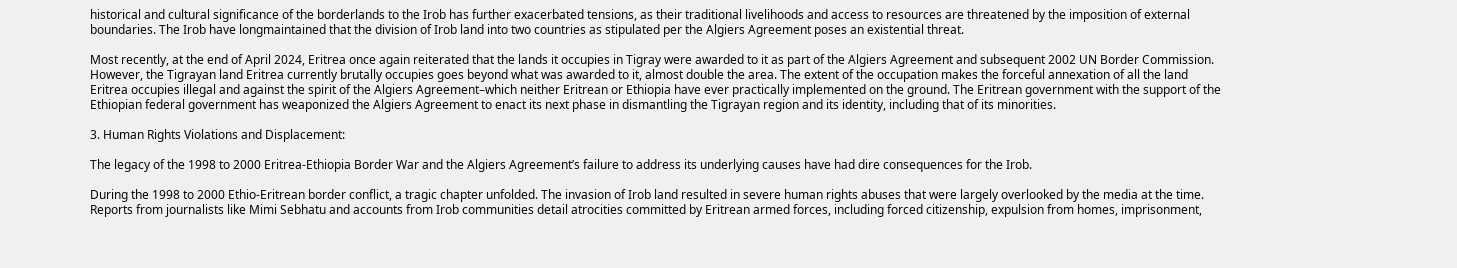historical and cultural significance of the borderlands to the Irob has further exacerbated tensions, as their traditional livelihoods and access to resources are threatened by the imposition of external boundaries. The Irob have longmaintained that the division of Irob land into two countries as stipulated per the Algiers Agreement poses an existential threat.

Most recently, at the end of April 2024, Eritrea once again reiterated that the lands it occupies in Tigray were awarded to it as part of the Algiers Agreement and subsequent 2002 UN Border Commission. However, the Tigrayan land Eritrea currently brutally occupies goes beyond what was awarded to it, almost double the area. The extent of the occupation makes the forceful annexation of all the land Eritrea occupies illegal and against the spirit of the Algiers Agreement–which neither Eritrean or Ethiopia have ever practically implemented on the ground. The Eritrean government with the support of the Ethiopian federal government has weaponized the Algiers Agreement to enact its next phase in dismantling the Tigrayan region and its identity, including that of its minorities.

3. Human Rights Violations and Displacement:

The legacy of the 1998 to 2000 Eritrea-Ethiopia Border War and the Algiers Agreement’s failure to address its underlying causes have had dire consequences for the Irob.

During the 1998 to 2000 Ethio-Eritrean border conflict, a tragic chapter unfolded. The invasion of Irob land resulted in severe human rights abuses that were largely overlooked by the media at the time. Reports from journalists like Mimi Sebhatu and accounts from Irob communities detail atrocities committed by Eritrean armed forces, including forced citizenship, expulsion from homes, imprisonment,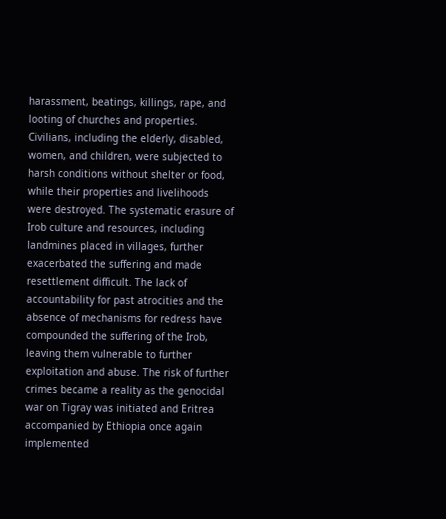harassment, beatings, killings, rape, and looting of churches and properties. Civilians, including the elderly, disabled, women, and children, were subjected to harsh conditions without shelter or food, while their properties and livelihoods were destroyed. The systematic erasure of Irob culture and resources, including landmines placed in villages, further exacerbated the suffering and made resettlement difficult. The lack of accountability for past atrocities and the absence of mechanisms for redress have compounded the suffering of the Irob, leaving them vulnerable to further exploitation and abuse. The risk of further crimes became a reality as the genocidal war on Tigray was initiated and Eritrea accompanied by Ethiopia once again implemented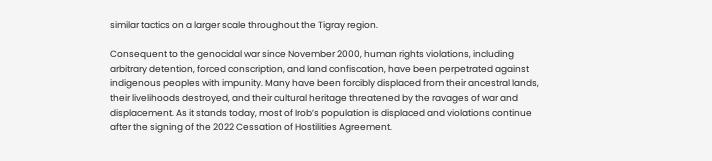similar tactics on a larger scale throughout the Tigray region.

Consequent to the genocidal war since November 2000, human rights violations, including arbitrary detention, forced conscription, and land confiscation, have been perpetrated against indigenous peoples with impunity. Many have been forcibly displaced from their ancestral lands, their livelihoods destroyed, and their cultural heritage threatened by the ravages of war and displacement. As it stands today, most of Irob’s population is displaced and violations continue after the signing of the 2022 Cessation of Hostilities Agreement.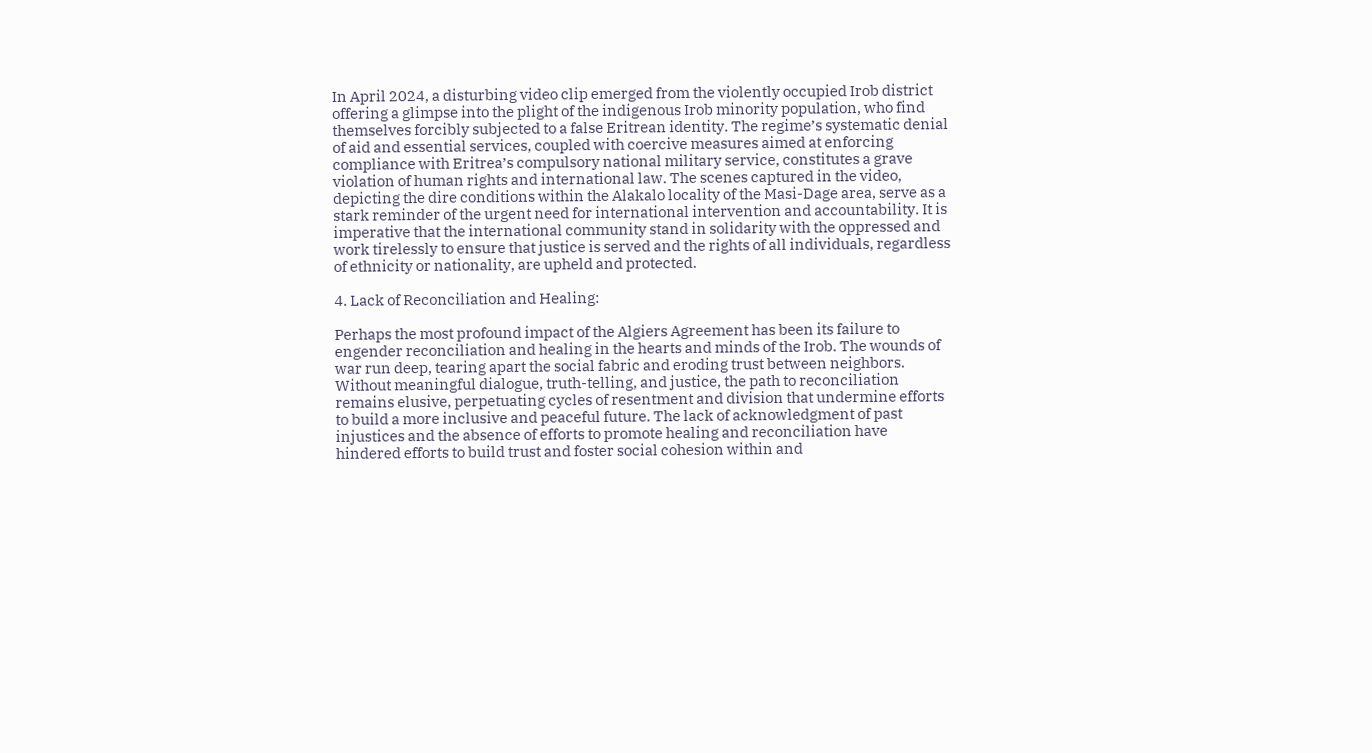In April 2024, a disturbing video clip emerged from the violently occupied Irob district offering a glimpse into the plight of the indigenous Irob minority population, who find themselves forcibly subjected to a false Eritrean identity. The regime’s systematic denial of aid and essential services, coupled with coercive measures aimed at enforcing compliance with Eritrea’s compulsory national military service, constitutes a grave violation of human rights and international law. The scenes captured in the video, depicting the dire conditions within the Alakalo locality of the Masi-Dage area, serve as a stark reminder of the urgent need for international intervention and accountability. It is imperative that the international community stand in solidarity with the oppressed and work tirelessly to ensure that justice is served and the rights of all individuals, regardless of ethnicity or nationality, are upheld and protected.

4. Lack of Reconciliation and Healing:

Perhaps the most profound impact of the Algiers Agreement has been its failure to engender reconciliation and healing in the hearts and minds of the Irob. The wounds of war run deep, tearing apart the social fabric and eroding trust between neighbors. Without meaningful dialogue, truth-telling, and justice, the path to reconciliation remains elusive, perpetuating cycles of resentment and division that undermine efforts to build a more inclusive and peaceful future. The lack of acknowledgment of past injustices and the absence of efforts to promote healing and reconciliation have hindered efforts to build trust and foster social cohesion within and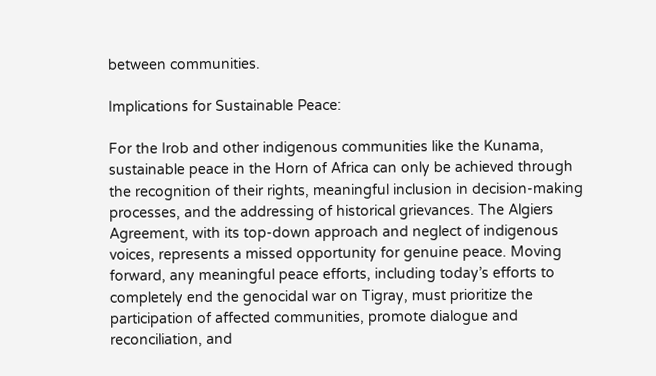between communities.

Implications for Sustainable Peace:

For the Irob and other indigenous communities like the Kunama, sustainable peace in the Horn of Africa can only be achieved through the recognition of their rights, meaningful inclusion in decision-making processes, and the addressing of historical grievances. The Algiers Agreement, with its top-down approach and neglect of indigenous voices, represents a missed opportunity for genuine peace. Moving forward, any meaningful peace efforts, including today’s efforts to completely end the genocidal war on Tigray, must prioritize the participation of affected communities, promote dialogue and reconciliation, and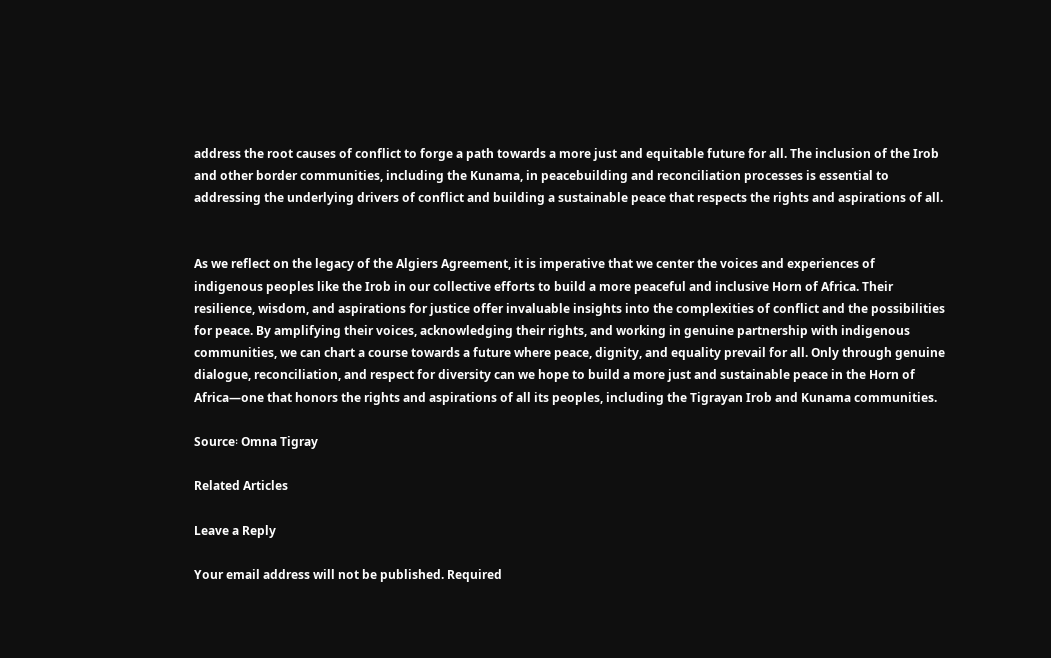address the root causes of conflict to forge a path towards a more just and equitable future for all. The inclusion of the Irob and other border communities, including the Kunama, in peacebuilding and reconciliation processes is essential to addressing the underlying drivers of conflict and building a sustainable peace that respects the rights and aspirations of all.


As we reflect on the legacy of the Algiers Agreement, it is imperative that we center the voices and experiences of indigenous peoples like the Irob in our collective efforts to build a more peaceful and inclusive Horn of Africa. Their resilience, wisdom, and aspirations for justice offer invaluable insights into the complexities of conflict and the possibilities for peace. By amplifying their voices, acknowledging their rights, and working in genuine partnership with indigenous communities, we can chart a course towards a future where peace, dignity, and equality prevail for all. Only through genuine dialogue, reconciliation, and respect for diversity can we hope to build a more just and sustainable peace in the Horn of Africa—one that honors the rights and aspirations of all its peoples, including the Tigrayan Irob and Kunama communities.

Source፡ Omna Tigray

Related Articles

Leave a Reply

Your email address will not be published. Required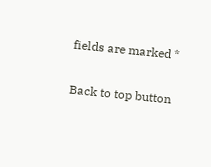fields are marked *

Back to top button